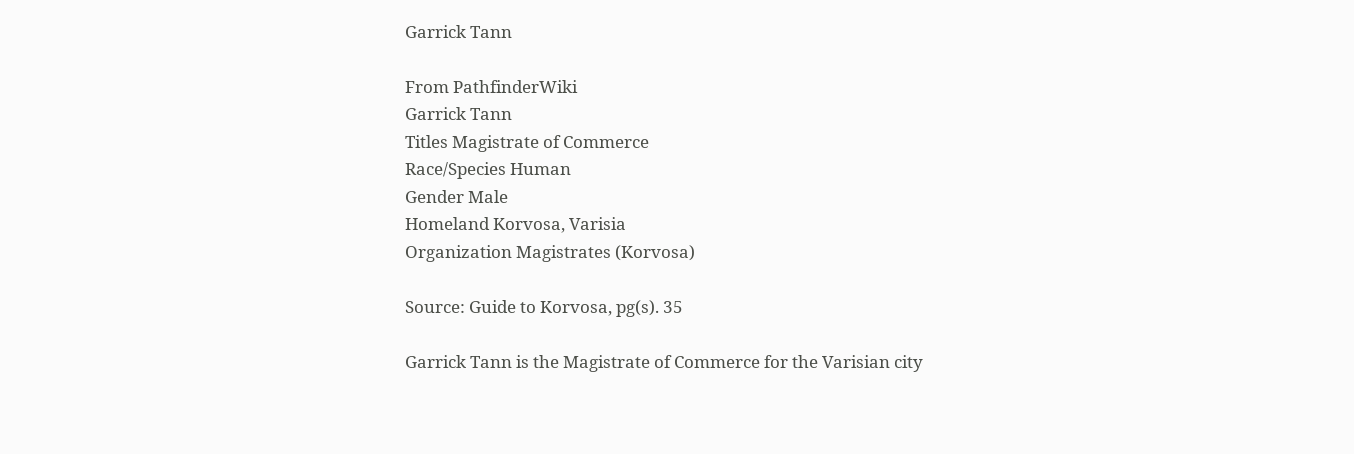Garrick Tann

From PathfinderWiki
Garrick Tann
Titles Magistrate of Commerce
Race/Species Human
Gender Male
Homeland Korvosa, Varisia
Organization Magistrates (Korvosa)

Source: Guide to Korvosa, pg(s). 35

Garrick Tann is the Magistrate of Commerce for the Varisian city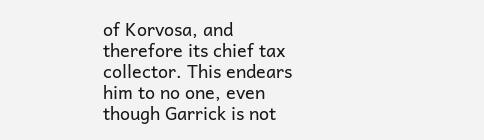of Korvosa, and therefore its chief tax collector. This endears him to no one, even though Garrick is not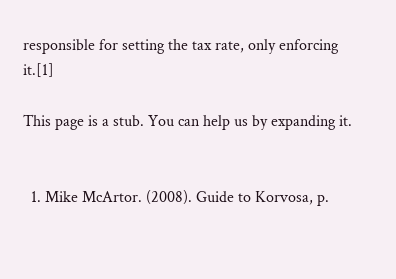responsible for setting the tax rate, only enforcing it.[1]

This page is a stub. You can help us by expanding it.


  1. Mike McArtor. (2008). Guide to Korvosa, p.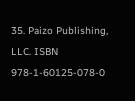35. Paizo Publishing, LLC. ISBN 978-1-60125-078-0